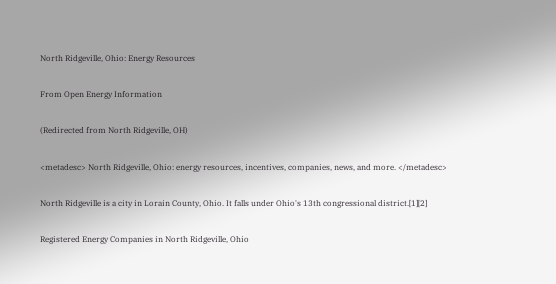North Ridgeville, Ohio: Energy Resources

From Open Energy Information

(Redirected from North Ridgeville, OH)

<metadesc> North Ridgeville, Ohio: energy resources, incentives, companies, news, and more. </metadesc>

North Ridgeville is a city in Lorain County, Ohio. It falls under Ohio's 13th congressional district.[1][2]

Registered Energy Companies in North Ridgeville, Ohio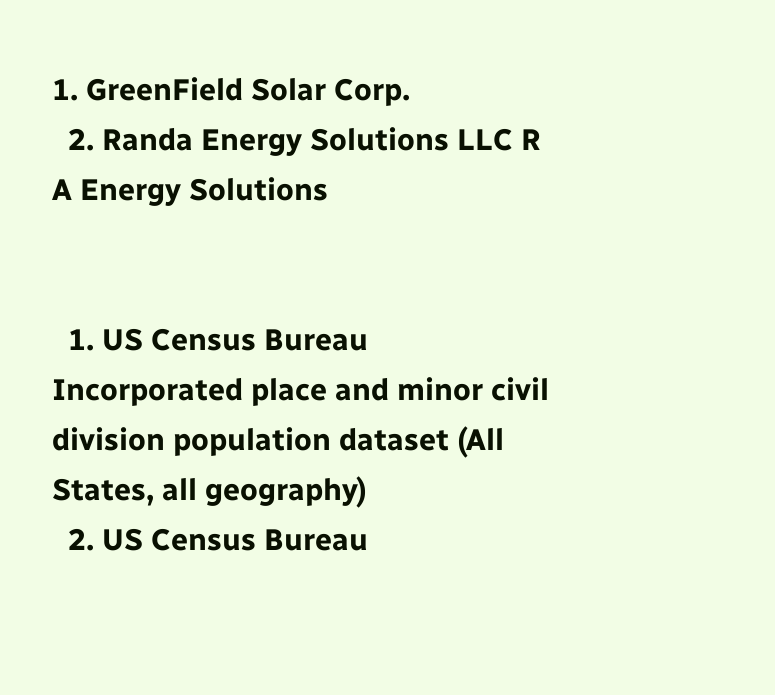1. GreenField Solar Corp.
  2. Randa Energy Solutions LLC R A Energy Solutions


  1. US Census Bureau Incorporated place and minor civil division population dataset (All States, all geography)
  2. US Census Bureau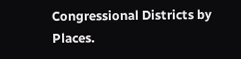Congressional Districts by Places.